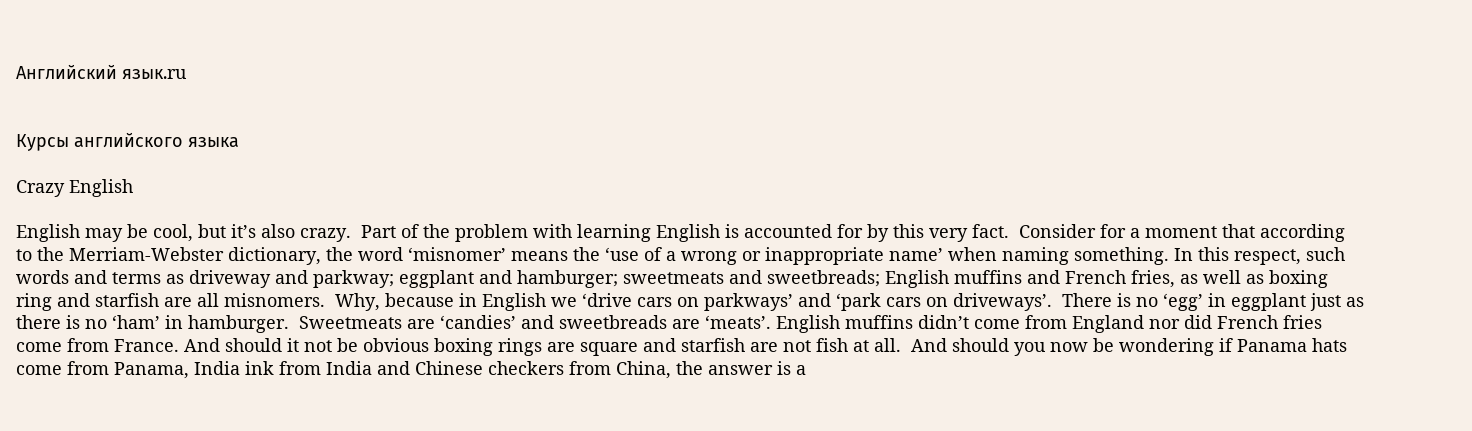Английский язык.ru


Курсы английского языка

Crazy English

English may be cool, but it’s also crazy.  Part of the problem with learning English is accounted for by this very fact.  Consider for a moment that according to the Merriam-Webster dictionary, the word ‘misnomer’ means the ‘use of a wrong or inappropriate name’ when naming something. In this respect, such words and terms as driveway and parkway; eggplant and hamburger; sweetmeats and sweetbreads; English muffins and French fries, as well as boxing ring and starfish are all misnomers.  Why, because in English we ‘drive cars on parkways’ and ‘park cars on driveways’.  There is no ‘egg’ in eggplant just as there is no ‘ham’ in hamburger.  Sweetmeats are ‘candies’ and sweetbreads are ‘meats’. English muffins didn’t come from England nor did French fries come from France. And should it not be obvious boxing rings are square and starfish are not fish at all.  And should you now be wondering if Panama hats come from Panama, India ink from India and Chinese checkers from China, the answer is a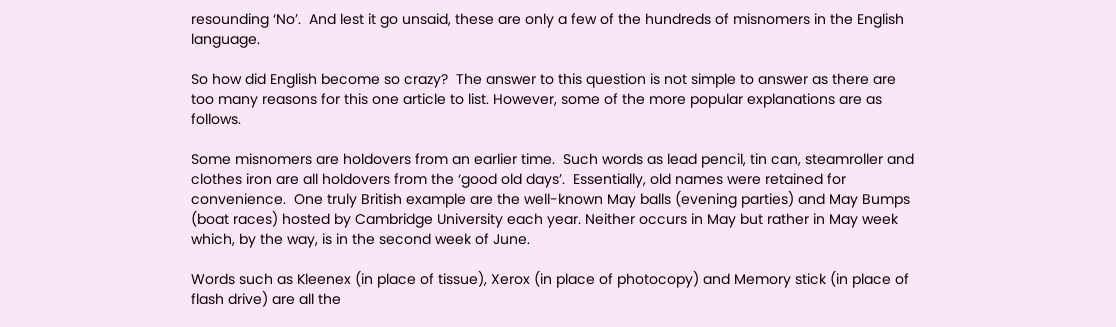resounding ‘No’.  And lest it go unsaid, these are only a few of the hundreds of misnomers in the English language.

So how did English become so crazy?  The answer to this question is not simple to answer as there are too many reasons for this one article to list. However, some of the more popular explanations are as follows.

Some misnomers are holdovers from an earlier time.  Such words as lead pencil, tin can, steamroller and clothes iron are all holdovers from the ‘good old days’.  Essentially, old names were retained for convenience.  One truly British example are the well-known May balls (evening parties) and May Bumps (boat races) hosted by Cambridge University each year. Neither occurs in May but rather in May week which, by the way, is in the second week of June.

Words such as Kleenex (in place of tissue), Xerox (in place of photocopy) and Memory stick (in place of flash drive) are all the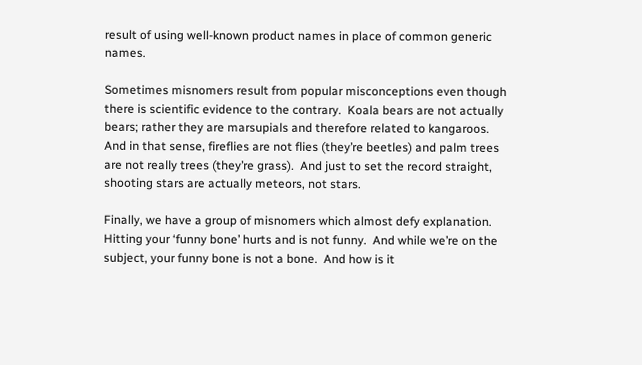result of using well-known product names in place of common generic names.

Sometimes misnomers result from popular misconceptions even though there is scientific evidence to the contrary.  Koala bears are not actually bears; rather they are marsupials and therefore related to kangaroos.  And in that sense, fireflies are not flies (they’re beetles) and palm trees are not really trees (they’re grass).  And just to set the record straight, shooting stars are actually meteors, not stars.

Finally, we have a group of misnomers which almost defy explanation.  Hitting your ‘funny bone’ hurts and is not funny.  And while we’re on the subject, your funny bone is not a bone.  And how is it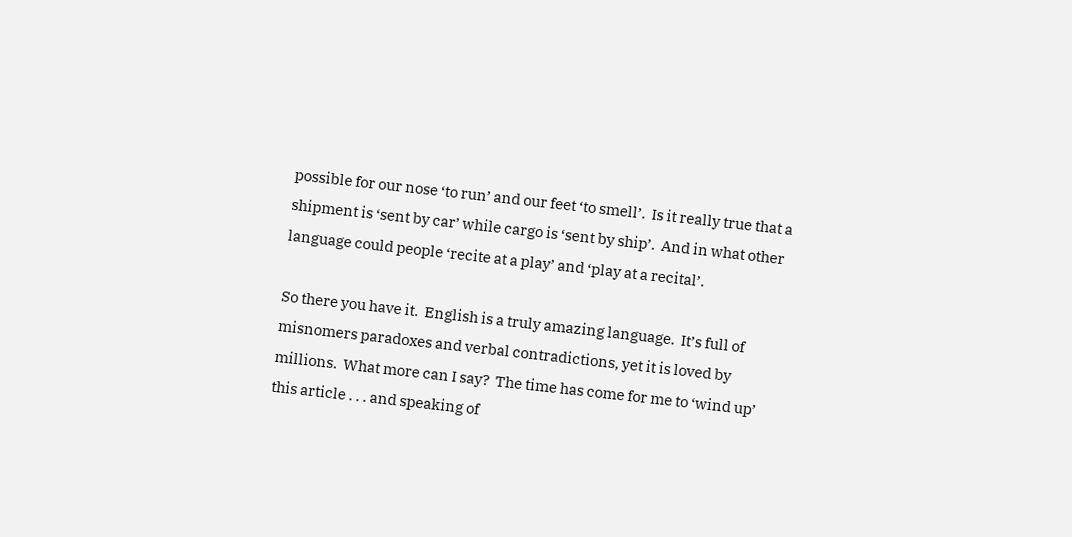possible for our nose ‘to run’ and our feet ‘to smell’.  Is it really true that a shipment is ‘sent by car’ while cargo is ‘sent by ship’.  And in what other language could people ‘recite at a play’ and ‘play at a recital’.

So there you have it.  English is a truly amazing language.  It’s full of misnomers paradoxes and verbal contradictions, yet it is loved by millions.  What more can I say?  The time has come for me to ‘wind up’ this article . . . and speaking of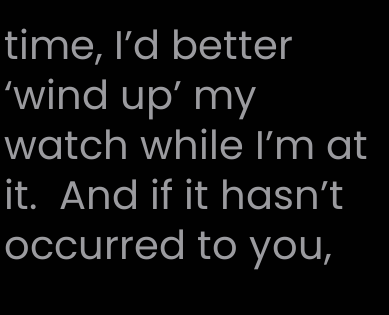time, I’d better ‘wind up’ my watch while I’m at it.  And if it hasn’t occurred to you,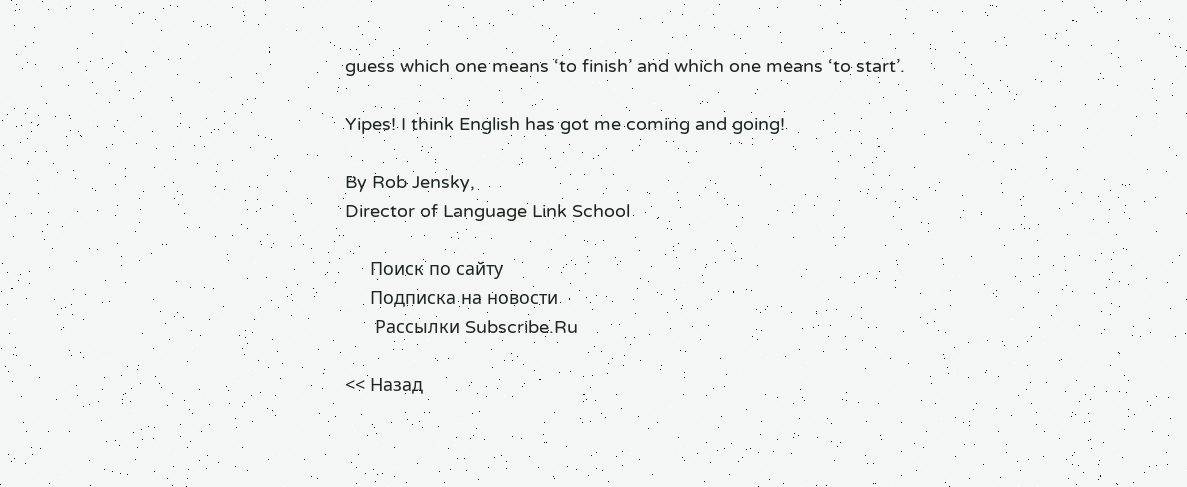guess which one means ‘to finish’ and which one means ‘to start’.

Yipes! I think English has got me coming and going!

By Rob Jensky,
Director of Language Link School

     Поиск по сайту
     Подписка на новости
      Рассылки Subscribe.Ru

<< Назад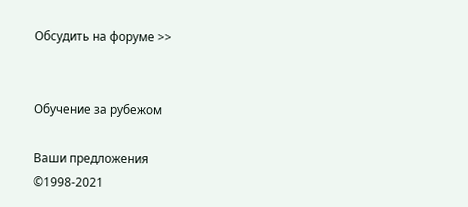Обсудить на форуме >>


Обучение за рубежом

Ваши предложения
©1998-2021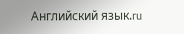Английский язык.ru